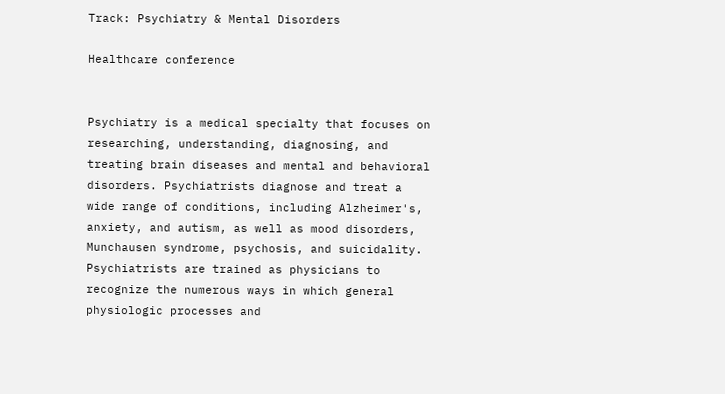Track: Psychiatry & Mental Disorders

Healthcare conference


Psychiatry is a medical specialty that focuses on researching, understanding, diagnosing, and treating brain diseases and mental and behavioral disorders. Psychiatrists diagnose and treat a wide range of conditions, including Alzheimer's, anxiety, and autism, as well as mood disorders, Munchausen syndrome, psychosis, and suicidality. Psychiatrists are trained as physicians to recognize the numerous ways in which general physiologic processes and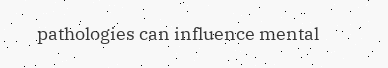pathologies can influence mental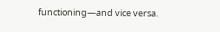functioning—and vice versa.